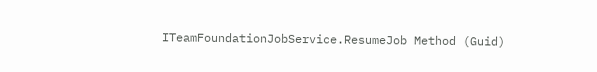ITeamFoundationJobService.ResumeJob Method (Guid)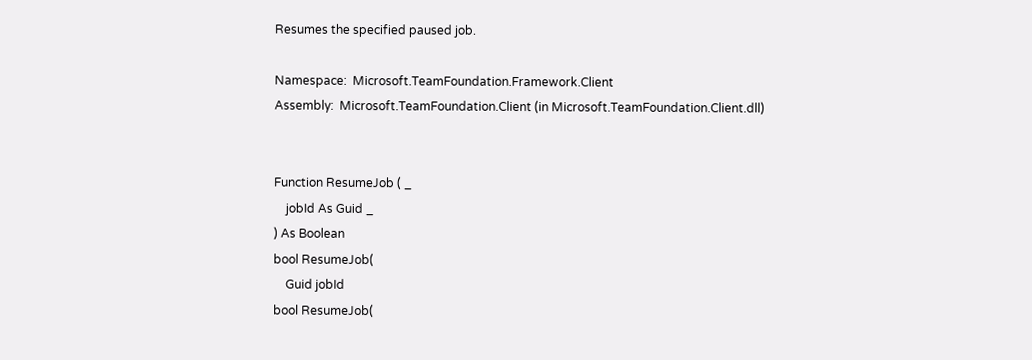Resumes the specified paused job.

Namespace:  Microsoft.TeamFoundation.Framework.Client
Assembly:  Microsoft.TeamFoundation.Client (in Microsoft.TeamFoundation.Client.dll)


Function ResumeJob ( _
    jobId As Guid _
) As Boolean
bool ResumeJob(
    Guid jobId
bool ResumeJob(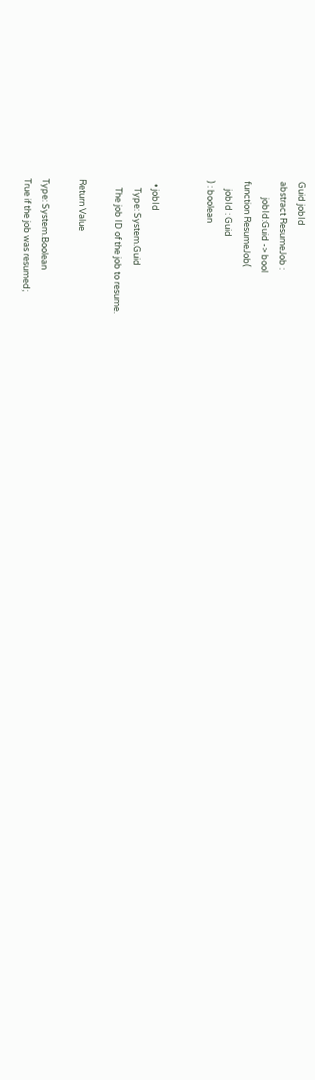Guid jobId
abstract ResumeJob :
        jobId:Guid -> bool
function ResumeJob(
    jobId : Guid
) : boolean


  • jobId
    Type: System.Guid
    The job ID of the job to resume.

Return Value

Type: System.Boolean
True if the job was resumed;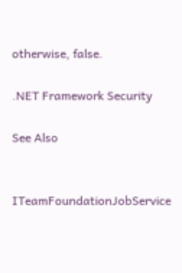otherwise, false.

.NET Framework Security

See Also


ITeamFoundationJobService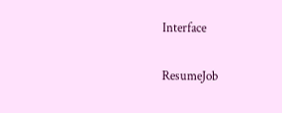Interface

ResumeJob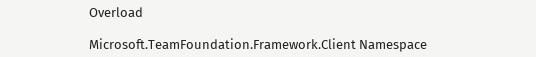Overload

Microsoft.TeamFoundation.Framework.Client Namespace